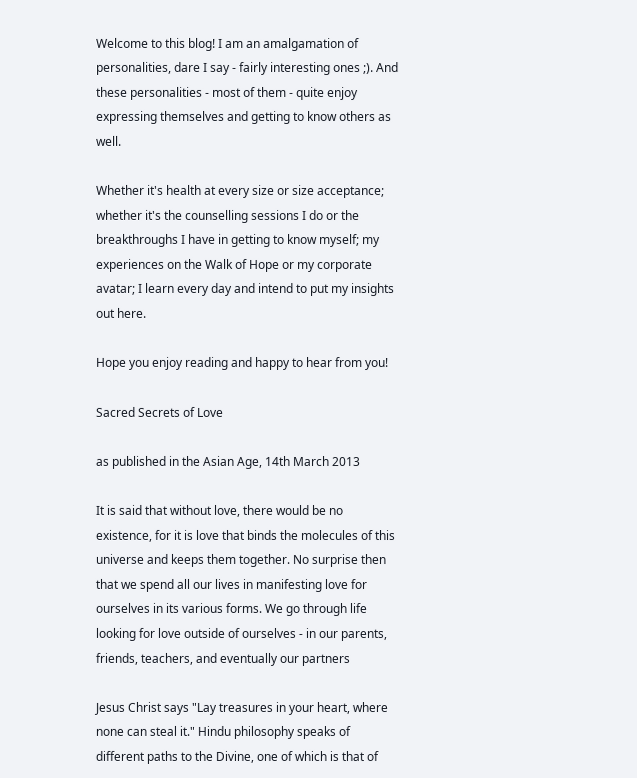Welcome to this blog! I am an amalgamation of personalities, dare I say - fairly interesting ones ;). And these personalities - most of them - quite enjoy expressing themselves and getting to know others as well.

Whether it's health at every size or size acceptance; whether it's the counselling sessions I do or the breakthroughs I have in getting to know myself; my experiences on the Walk of Hope or my corporate avatar; I learn every day and intend to put my insights out here.

Hope you enjoy reading and happy to hear from you!

Sacred Secrets of Love

as published in the Asian Age, 14th March 2013

It is said that without love, there would be no existence, for it is love that binds the molecules of this universe and keeps them together. No surprise then that we spend all our lives in manifesting love for ourselves in its various forms. We go through life looking for love outside of ourselves - in our parents, friends, teachers, and eventually our partners

Jesus Christ says "Lay treasures in your heart, where none can steal it." Hindu philosophy speaks of different paths to the Divine, one of which is that of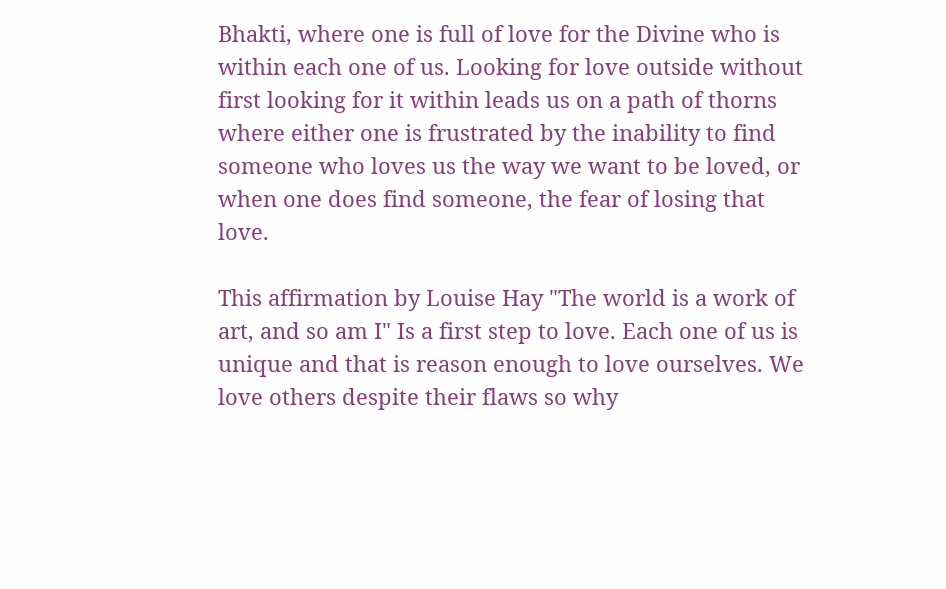Bhakti, where one is full of love for the Divine who is within each one of us. Looking for love outside without first looking for it within leads us on a path of thorns where either one is frustrated by the inability to find someone who loves us the way we want to be loved, or when one does find someone, the fear of losing that love.

This affirmation by Louise Hay "The world is a work of art, and so am I" Is a first step to love. Each one of us is unique and that is reason enough to love ourselves. We love others despite their flaws so why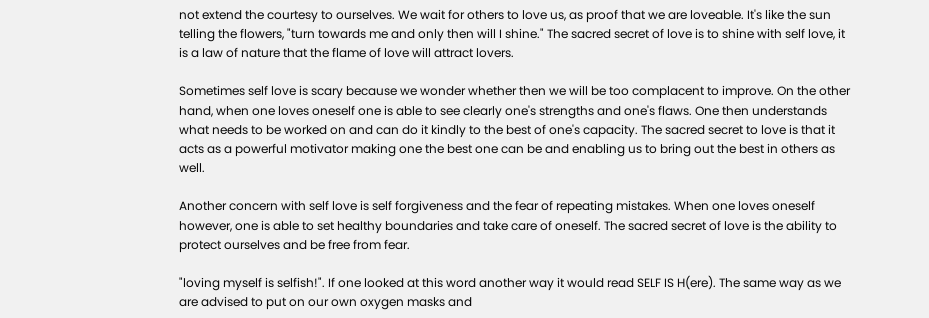not extend the courtesy to ourselves. We wait for others to love us, as proof that we are loveable. It's like the sun telling the flowers, "turn towards me and only then will I shine." The sacred secret of love is to shine with self love, it is a law of nature that the flame of love will attract lovers.

Sometimes self love is scary because we wonder whether then we will be too complacent to improve. On the other hand, when one loves oneself one is able to see clearly one's strengths and one's flaws. One then understands what needs to be worked on and can do it kindly to the best of one's capacity. The sacred secret to love is that it acts as a powerful motivator making one the best one can be and enabling us to bring out the best in others as well.

Another concern with self love is self forgiveness and the fear of repeating mistakes. When one loves oneself however, one is able to set healthy boundaries and take care of oneself. The sacred secret of love is the ability to protect ourselves and be free from fear.

"loving myself is selfish!". If one looked at this word another way it would read SELF IS H(ere). The same way as we are advised to put on our own oxygen masks and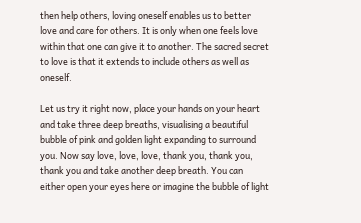then help others, loving oneself enables us to better love and care for others. It is only when one feels love within that one can give it to another. The sacred secret to love is that it extends to include others as well as oneself.

Let us try it right now, place your hands on your heart and take three deep breaths, visualising a beautiful bubble of pink and golden light expanding to surround you. Now say love, love, love, thank you, thank you, thank you and take another deep breath. You can either open your eyes here or imagine the bubble of light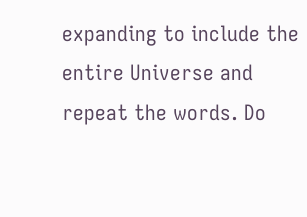expanding to include the entire Universe and repeat the words. Do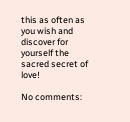this as often as you wish and discover for yourself the sacred secret of love!

No comments: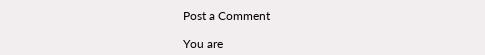Post a Comment

You are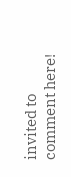invited to comment here!